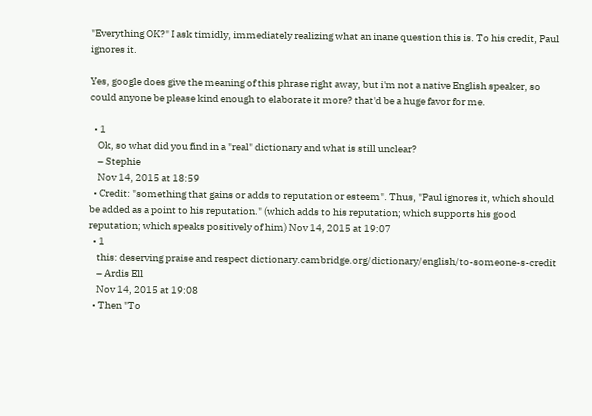"Everything OK?" I ask timidly, immediately realizing what an inane question this is. To his credit, Paul ignores it.

Yes, google does give the meaning of this phrase right away, but i'm not a native English speaker, so could anyone be please kind enough to elaborate it more? that'd be a huge favor for me.

  • 1
    Ok, so what did you find in a "real" dictionary and what is still unclear?
    – Stephie
    Nov 14, 2015 at 18:59
  • Credit: "something that gains or adds to reputation or esteem". Thus, "Paul ignores it, which should be added as a point to his reputation." (which adds to his reputation; which supports his good reputation; which speaks positively of him) Nov 14, 2015 at 19:07
  • 1
    this: deserving praise and respect dictionary.cambridge.org/dictionary/english/to-someone-s-credit
    – Ardis Ell
    Nov 14, 2015 at 19:08
  • Then "To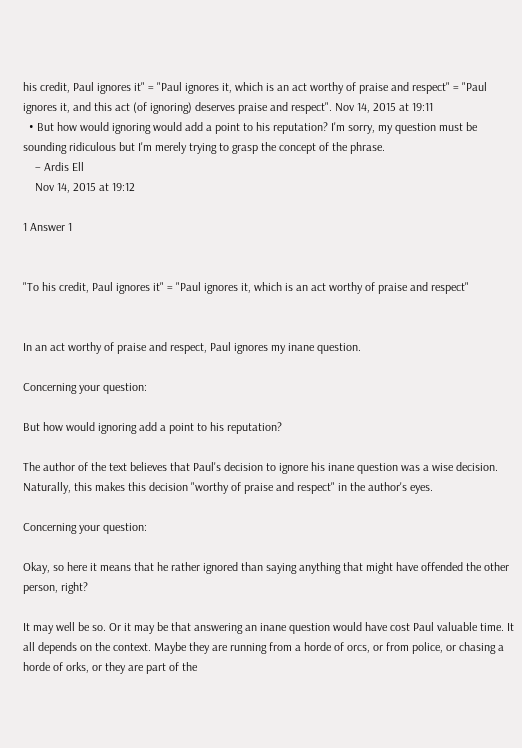his credit, Paul ignores it" = "Paul ignores it, which is an act worthy of praise and respect" = "Paul ignores it, and this act (of ignoring) deserves praise and respect". Nov 14, 2015 at 19:11
  • But how would ignoring would add a point to his reputation? I'm sorry, my question must be sounding ridiculous but I'm merely trying to grasp the concept of the phrase.
    – Ardis Ell
    Nov 14, 2015 at 19:12

1 Answer 1


"To his credit, Paul ignores it" = "Paul ignores it, which is an act worthy of praise and respect"


In an act worthy of praise and respect, Paul ignores my inane question.

Concerning your question:

But how would ignoring add a point to his reputation?

The author of the text believes that Paul's decision to ignore his inane question was a wise decision. Naturally, this makes this decision "worthy of praise and respect" in the author's eyes.

Concerning your question:

Okay, so here it means that he rather ignored than saying anything that might have offended the other person, right?

It may well be so. Or it may be that answering an inane question would have cost Paul valuable time. It all depends on the context. Maybe they are running from a horde of orcs, or from police, or chasing a horde of orks, or they are part of the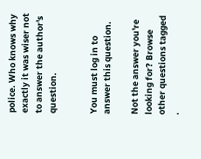police. Who knows why exactly it was wiser not to answer the author's question.


You must log in to answer this question.

Not the answer you're looking for? Browse other questions tagged .